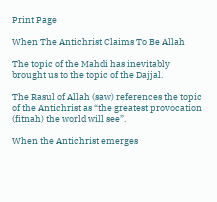Print Page

When The Antichrist Claims To Be Allah

The topic of the Mahdi has inevitably brought us to the topic of the Dajjal.

The Rasul of Allah (saw) references the topic of the Antichrist as “the greatest provocation (fitnah) the world will see”.

When the Antichrist emerges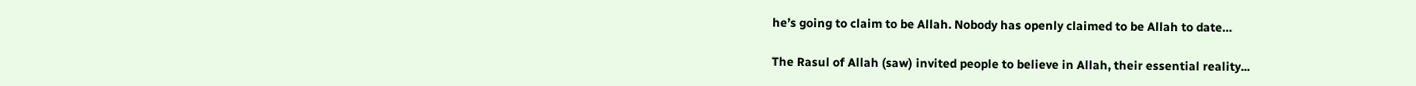he’s going to claim to be Allah. Nobody has openly claimed to be Allah to date…

The Rasul of Allah (saw) invited people to believe in Allah, their essential reality...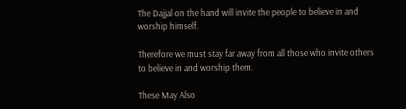The Dajjal on the hand will invite the people to believe in and worship himself.

Therefore we must stay far away from all those who invite others to believe in and worship them.

These May Also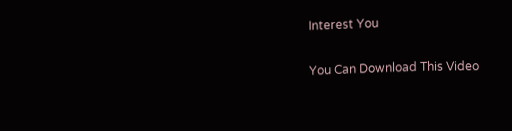Interest You

You Can Download This Video